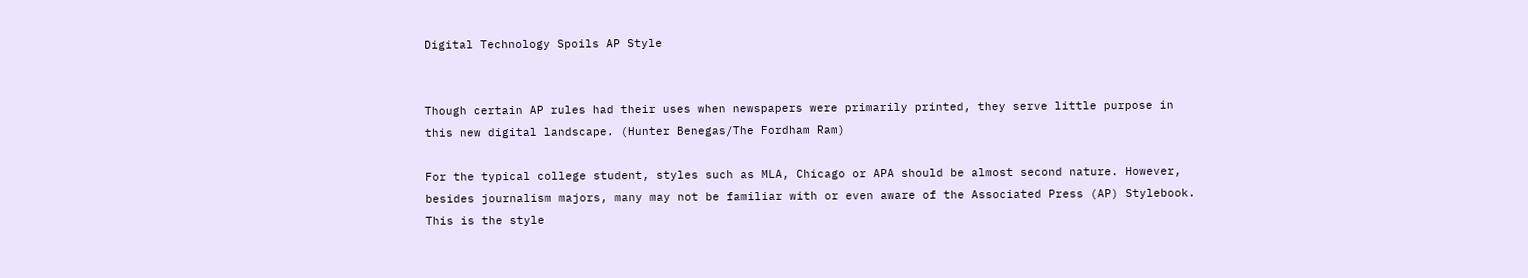Digital Technology Spoils AP Style


Though certain AP rules had their uses when newspapers were primarily printed, they serve little purpose in this new digital landscape. (Hunter Benegas/The Fordham Ram)

For the typical college student, styles such as MLA, Chicago or APA should be almost second nature. However, besides journalism majors, many may not be familiar with or even aware of the Associated Press (AP) Stylebook. This is the style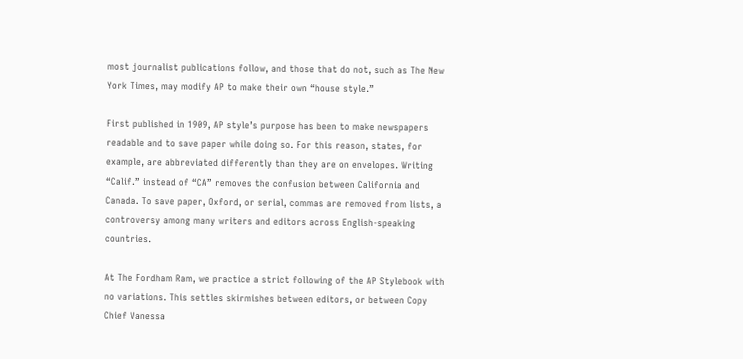most journalist publications follow, and those that do not, such as The New York Times, may modify AP to make their own “house style.”

First published in 1909, AP style’s purpose has been to make newspapers readable and to save paper while doing so. For this reason, states, for example, are abbreviated differently than they are on envelopes. Writing “Calif.” instead of “CA” removes the confusion between California and Canada. To save paper, Oxford, or serial, commas are removed from lists, a controversy among many writers and editors across English-speaking countries.

At The Fordham Ram, we practice a strict following of the AP Stylebook with no variations. This settles skirmishes between editors, or between Copy Chief Vanessa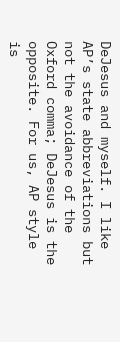DeJesus and myself. I like AP’s state abbreviations but not the avoidance of the Oxford comma; DeJesus is the opposite. For us, AP style is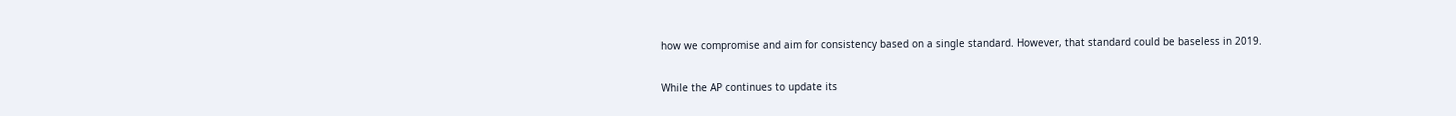how we compromise and aim for consistency based on a single standard. However, that standard could be baseless in 2019.

While the AP continues to update its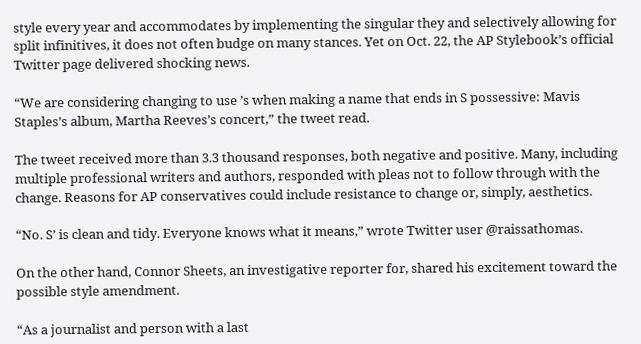style every year and accommodates by implementing the singular they and selectively allowing for split infinitives, it does not often budge on many stances. Yet on Oct. 22, the AP Stylebook’s official Twitter page delivered shocking news.

“We are considering changing to use ’s when making a name that ends in S possessive: Mavis Staples’s album, Martha Reeves’s concert,” the tweet read.

The tweet received more than 3.3 thousand responses, both negative and positive. Many, including multiple professional writers and authors, responded with pleas not to follow through with the change. Reasons for AP conservatives could include resistance to change or, simply, aesthetics.

“No. S’ is clean and tidy. Everyone knows what it means,” wrote Twitter user @raissathomas.

On the other hand, Connor Sheets, an investigative reporter for, shared his excitement toward the possible style amendment.

“As a journalist and person with a last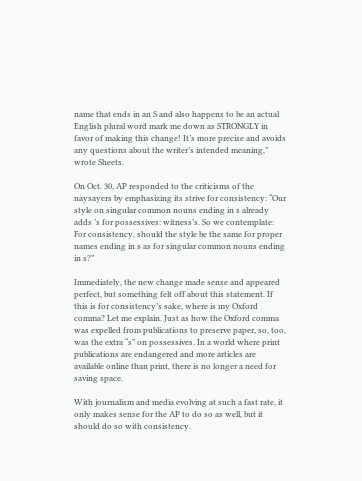name that ends in an S and also happens to be an actual English plural word mark me down as STRONGLY in favor of making this change! It’s more precise and avoids any questions about the writer’s intended meaning,” wrote Sheets.

On Oct. 30, AP responded to the criticisms of the naysayers by emphasizing its strive for consistency: “Our style on singular common nouns ending in s already adds ’s for possessives: witness’s. So we contemplate: For consistency, should the style be the same for proper names ending in s as for singular common nouns ending in s?”

Immediately, the new change made sense and appeared perfect, but something felt off about this statement. If this is for consistency’s sake, where is my Oxford comma? Let me explain. Just as how the Oxford comma was expelled from publications to preserve paper, so, too, was the extra “s” on possessives. In a world where print publications are endangered and more articles are available online than print, there is no longer a need for saving space.

With journalism and media evolving at such a fast rate, it only makes sense for the AP to do so as well, but it should do so with consistency.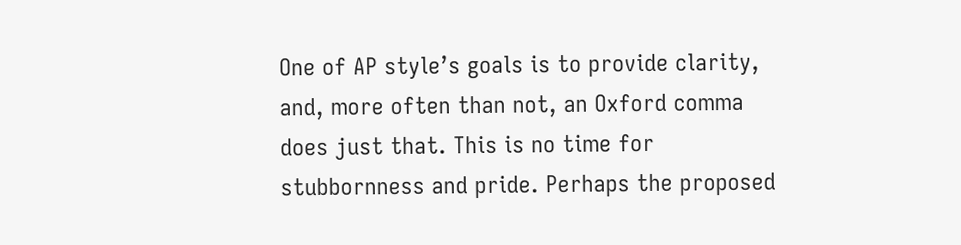One of AP style’s goals is to provide clarity, and, more often than not, an Oxford comma does just that. This is no time for stubbornness and pride. Perhaps the proposed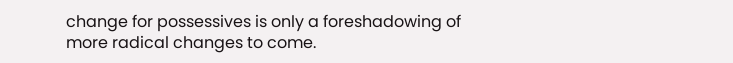change for possessives is only a foreshadowing of more radical changes to come.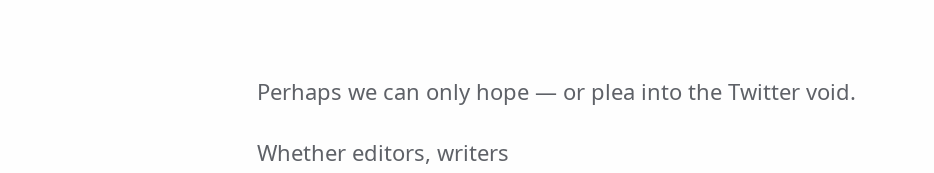Perhaps we can only hope — or plea into the Twitter void.

Whether editors, writers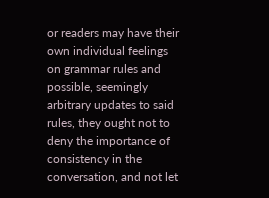or readers may have their own individual feelings on grammar rules and possible, seemingly arbitrary updates to said rules, they ought not to deny the importance of consistency in the conversation, and not let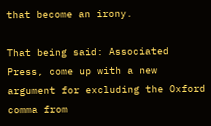that become an irony.

That being said: Associated Press, come up with a new argument for excluding the Oxford comma from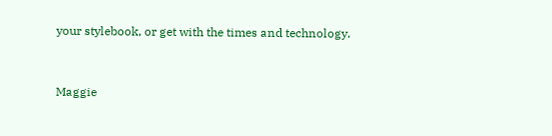your stylebook, or get with the times and technology.


Maggie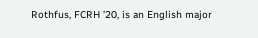Rothfus, FCRH ’20, is an English major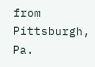from Pittsburgh, Pa.